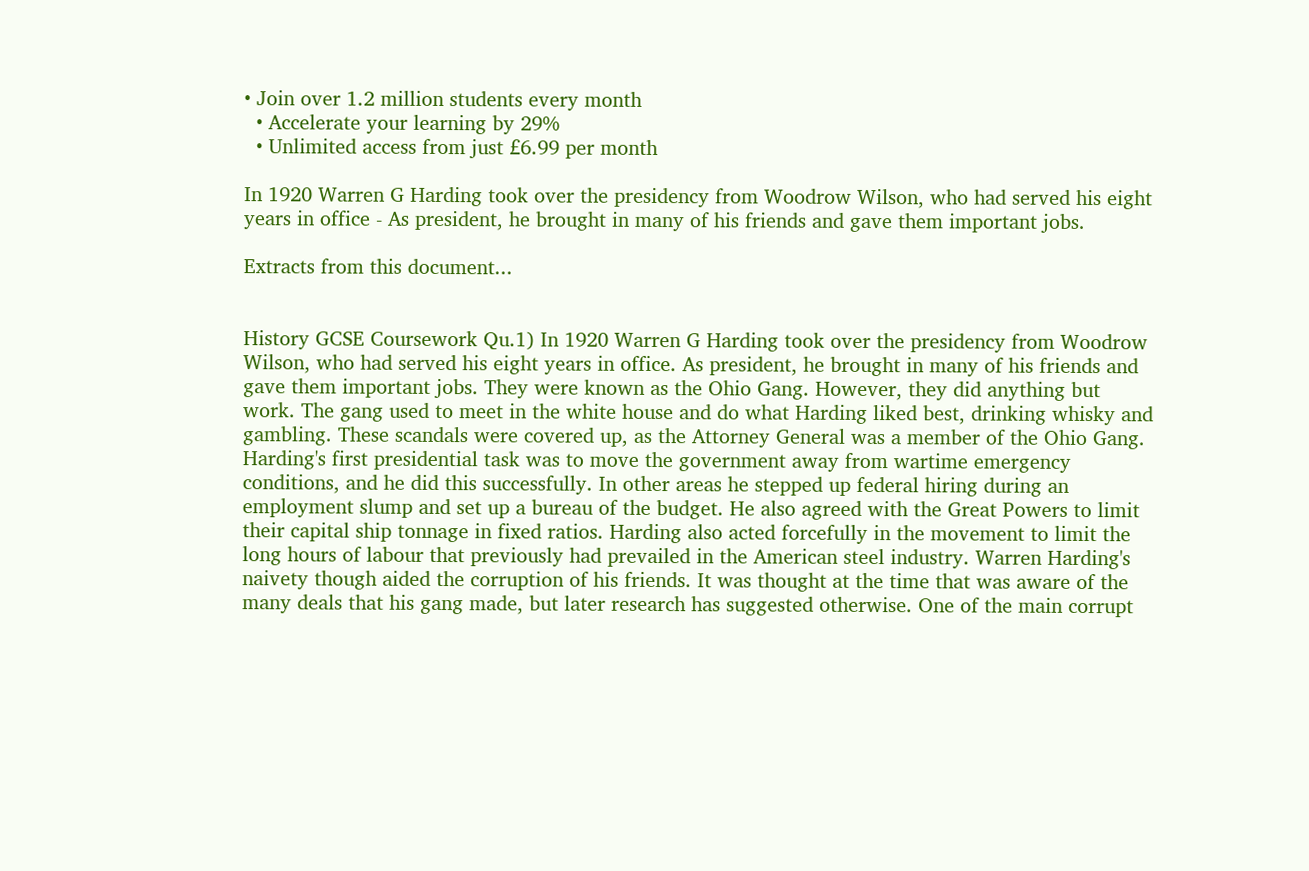• Join over 1.2 million students every month
  • Accelerate your learning by 29%
  • Unlimited access from just £6.99 per month

In 1920 Warren G Harding took over the presidency from Woodrow Wilson, who had served his eight years in office - As president, he brought in many of his friends and gave them important jobs.

Extracts from this document...


History GCSE Coursework Qu.1) In 1920 Warren G Harding took over the presidency from Woodrow Wilson, who had served his eight years in office. As president, he brought in many of his friends and gave them important jobs. They were known as the Ohio Gang. However, they did anything but work. The gang used to meet in the white house and do what Harding liked best, drinking whisky and gambling. These scandals were covered up, as the Attorney General was a member of the Ohio Gang. Harding's first presidential task was to move the government away from wartime emergency conditions, and he did this successfully. In other areas he stepped up federal hiring during an employment slump and set up a bureau of the budget. He also agreed with the Great Powers to limit their capital ship tonnage in fixed ratios. Harding also acted forcefully in the movement to limit the long hours of labour that previously had prevailed in the American steel industry. Warren Harding's naivety though aided the corruption of his friends. It was thought at the time that was aware of the many deals that his gang made, but later research has suggested otherwise. One of the main corrupt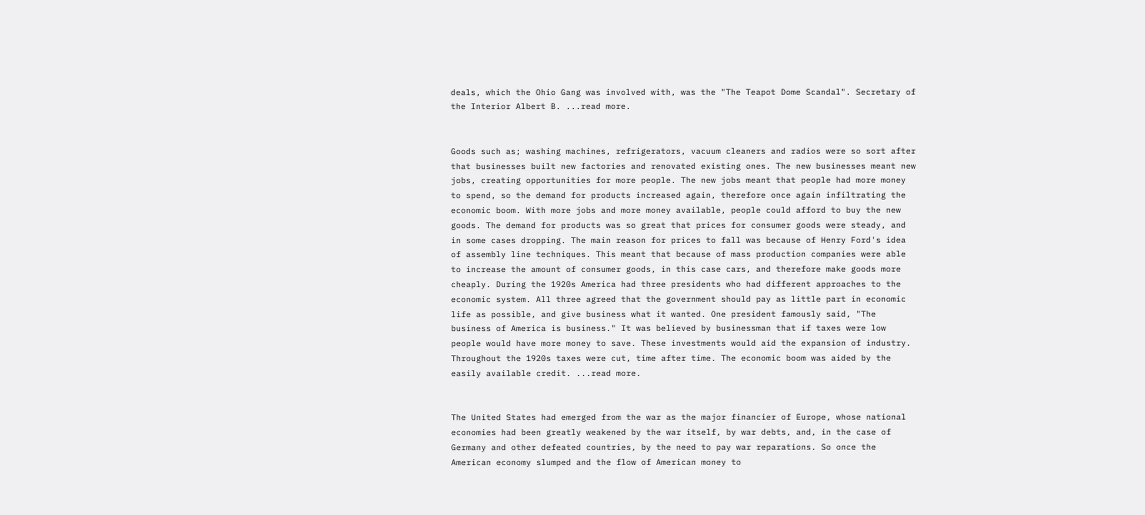deals, which the Ohio Gang was involved with, was the "The Teapot Dome Scandal". Secretary of the Interior Albert B. ...read more.


Goods such as; washing machines, refrigerators, vacuum cleaners and radios were so sort after that businesses built new factories and renovated existing ones. The new businesses meant new jobs, creating opportunities for more people. The new jobs meant that people had more money to spend, so the demand for products increased again, therefore once again infiltrating the economic boom. With more jobs and more money available, people could afford to buy the new goods. The demand for products was so great that prices for consumer goods were steady, and in some cases dropping. The main reason for prices to fall was because of Henry Ford's idea of assembly line techniques. This meant that because of mass production companies were able to increase the amount of consumer goods, in this case cars, and therefore make goods more cheaply. During the 1920s America had three presidents who had different approaches to the economic system. All three agreed that the government should pay as little part in economic life as possible, and give business what it wanted. One president famously said, "The business of America is business." It was believed by businessman that if taxes were low people would have more money to save. These investments would aid the expansion of industry. Throughout the 1920s taxes were cut, time after time. The economic boom was aided by the easily available credit. ...read more.


The United States had emerged from the war as the major financier of Europe, whose national economies had been greatly weakened by the war itself, by war debts, and, in the case of Germany and other defeated countries, by the need to pay war reparations. So once the American economy slumped and the flow of American money to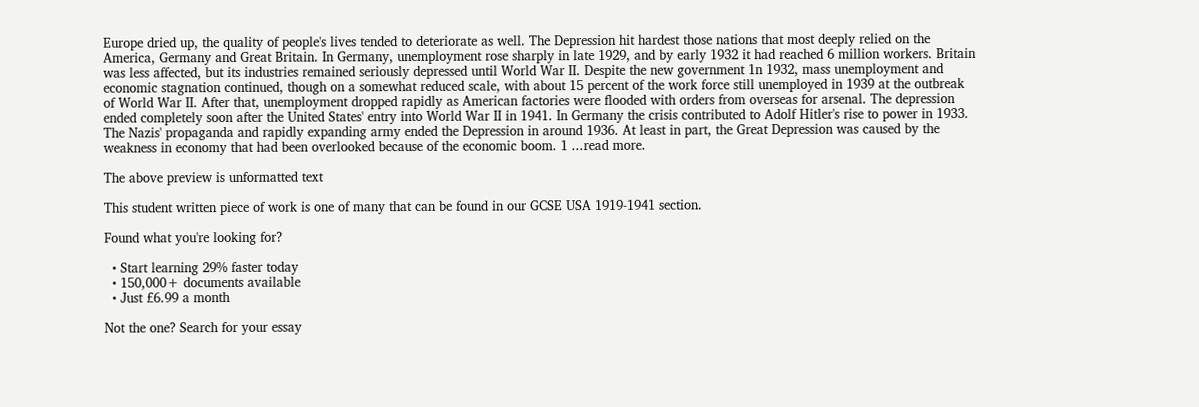Europe dried up, the quality of people's lives tended to deteriorate as well. The Depression hit hardest those nations that most deeply relied on the America, Germany and Great Britain. In Germany, unemployment rose sharply in late 1929, and by early 1932 it had reached 6 million workers. Britain was less affected, but its industries remained seriously depressed until World War II. Despite the new government 1n 1932, mass unemployment and economic stagnation continued, though on a somewhat reduced scale, with about 15 percent of the work force still unemployed in 1939 at the outbreak of World War II. After that, unemployment dropped rapidly as American factories were flooded with orders from overseas for arsenal. The depression ended completely soon after the United States' entry into World War II in 1941. In Germany the crisis contributed to Adolf Hitler's rise to power in 1933. The Nazis' propaganda and rapidly expanding army ended the Depression in around 1936. At least in part, the Great Depression was caused by the weakness in economy that had been overlooked because of the economic boom. 1 ...read more.

The above preview is unformatted text

This student written piece of work is one of many that can be found in our GCSE USA 1919-1941 section.

Found what you're looking for?

  • Start learning 29% faster today
  • 150,000+ documents available
  • Just £6.99 a month

Not the one? Search for your essay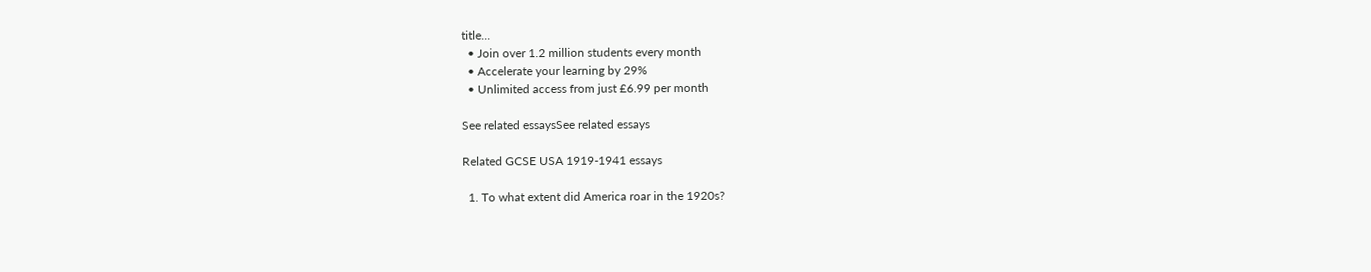title...
  • Join over 1.2 million students every month
  • Accelerate your learning by 29%
  • Unlimited access from just £6.99 per month

See related essaysSee related essays

Related GCSE USA 1919-1941 essays

  1. To what extent did America roar in the 1920s?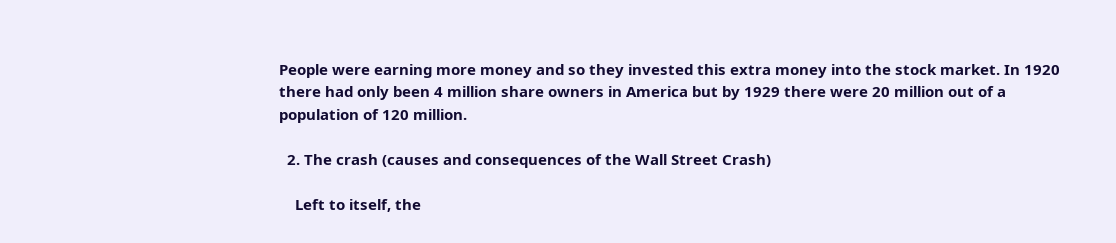People were earning more money and so they invested this extra money into the stock market. In 1920 there had only been 4 million share owners in America but by 1929 there were 20 million out of a population of 120 million.

  2. The crash (causes and consequences of the Wall Street Crash)

    Left to itself, the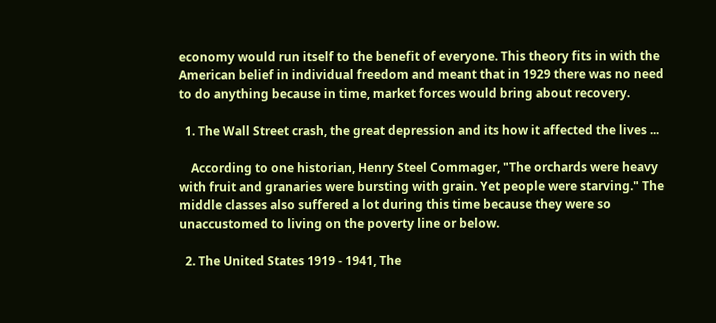economy would run itself to the benefit of everyone. This theory fits in with the American belief in individual freedom and meant that in 1929 there was no need to do anything because in time, market forces would bring about recovery.

  1. The Wall Street crash, the great depression and its how it affected the lives ...

    According to one historian, Henry Steel Commager, "The orchards were heavy with fruit and granaries were bursting with grain. Yet people were starving." The middle classes also suffered a lot during this time because they were so unaccustomed to living on the poverty line or below.

  2. The United States 1919 - 1941, The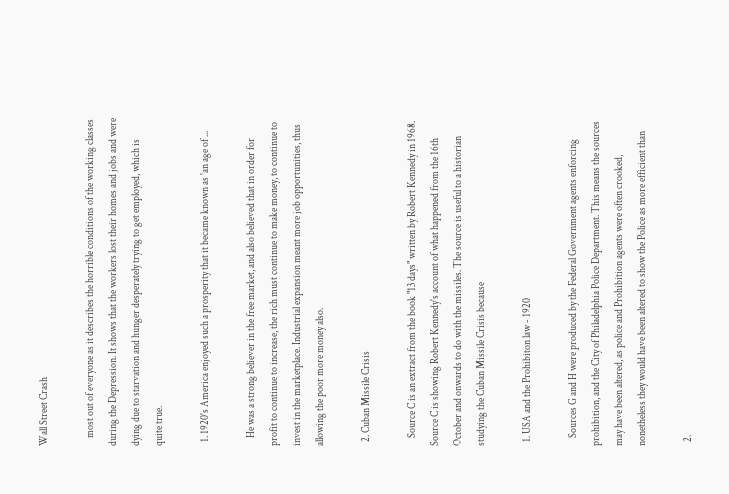Wall Street Crash

    most out of everyone as it describes the horrible conditions of the working classes during the Depression. It shows that the workers lost their homes and jobs and were dying due to starvation and hunger desperately trying to get employed, which is quite true.

  1. 1920's America enjoyed such a prosperity that it became known as 'an age of ...

    He was a strong believer in the free market, and also believed that in order for profit to continue to increase, the rich must continue to make money, to continue to invest in the marketplace. Industrial expansion meant more job opportunities, thus allowing the poor more money also.

  2. Cuban Missile Crisis

    Source C is an extract from the book "13 days" written by Robert Kennedy in 1968. Source C is showing Robert Kennedy's account of what happened from the 16th October and onwards to do with the missiles. The source is useful to a historian studying the Cuban Missile Crisis because

  1. USA and the Prohibiton law - 1920

    Sources G and H were produced by the Federal Government agents enforcing prohibition, and the City of Philadelphia Police Department. This means the sources may have been altered, as police and Prohibition agents were often crooked, nonetheless they would have been altered to show the Police as more efficient than

  2.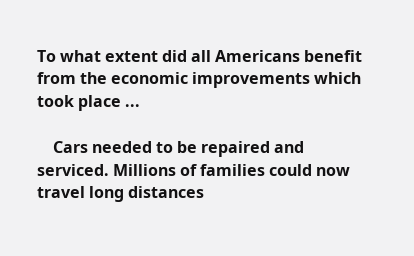To what extent did all Americans benefit from the economic improvements which took place ...

    Cars needed to be repaired and serviced. Millions of families could now travel long distances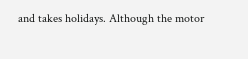and takes holidays. Although the motor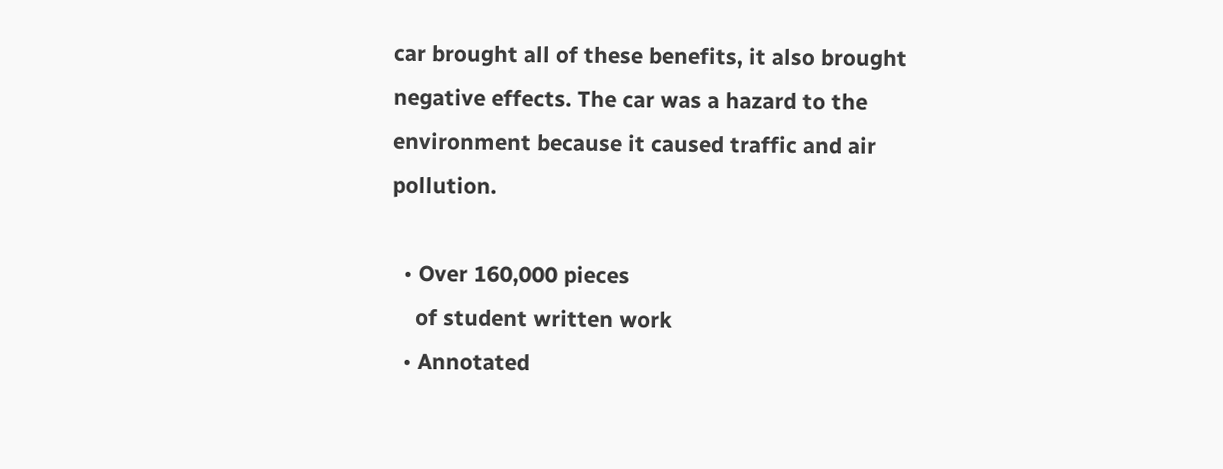car brought all of these benefits, it also brought negative effects. The car was a hazard to the environment because it caused traffic and air pollution.

  • Over 160,000 pieces
    of student written work
  • Annotated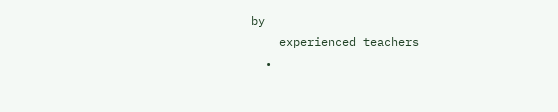by
    experienced teachers
  •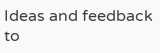Ideas and feedback to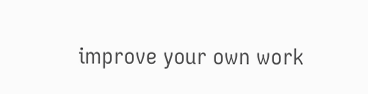improve your own work